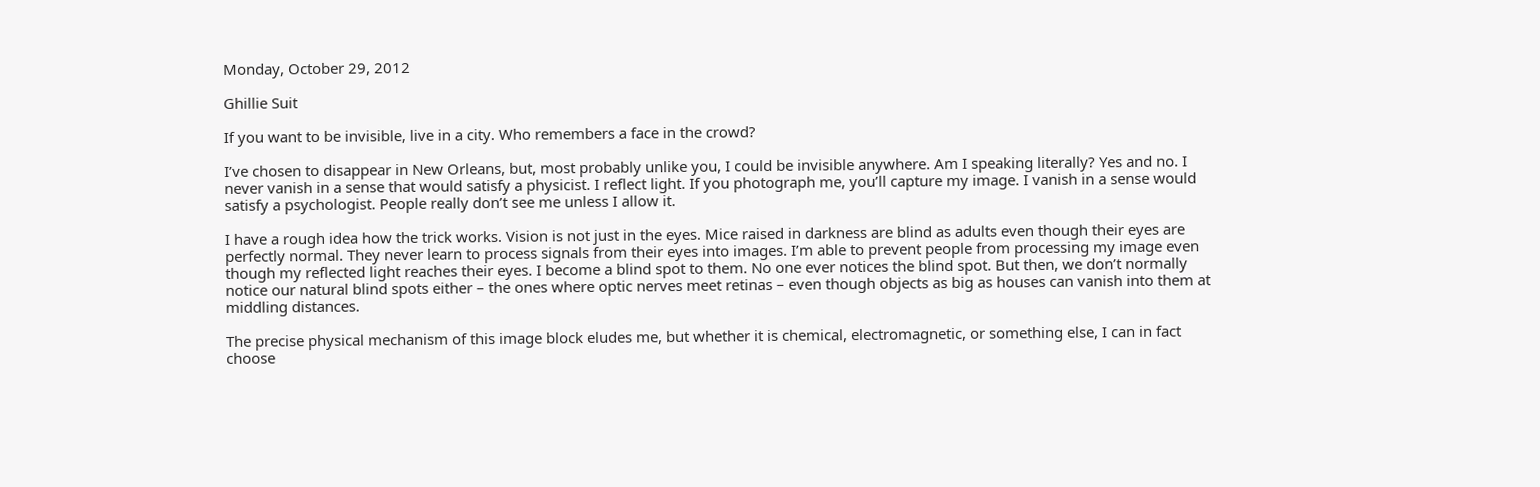Monday, October 29, 2012

Ghillie Suit

If you want to be invisible, live in a city. Who remembers a face in the crowd?

I’ve chosen to disappear in New Orleans, but, most probably unlike you, I could be invisible anywhere. Am I speaking literally? Yes and no. I never vanish in a sense that would satisfy a physicist. I reflect light. If you photograph me, you’ll capture my image. I vanish in a sense would satisfy a psychologist. People really don’t see me unless I allow it.

I have a rough idea how the trick works. Vision is not just in the eyes. Mice raised in darkness are blind as adults even though their eyes are perfectly normal. They never learn to process signals from their eyes into images. I’m able to prevent people from processing my image even though my reflected light reaches their eyes. I become a blind spot to them. No one ever notices the blind spot. But then, we don’t normally notice our natural blind spots either – the ones where optic nerves meet retinas – even though objects as big as houses can vanish into them at middling distances.

The precise physical mechanism of this image block eludes me, but whether it is chemical, electromagnetic, or something else, I can in fact choose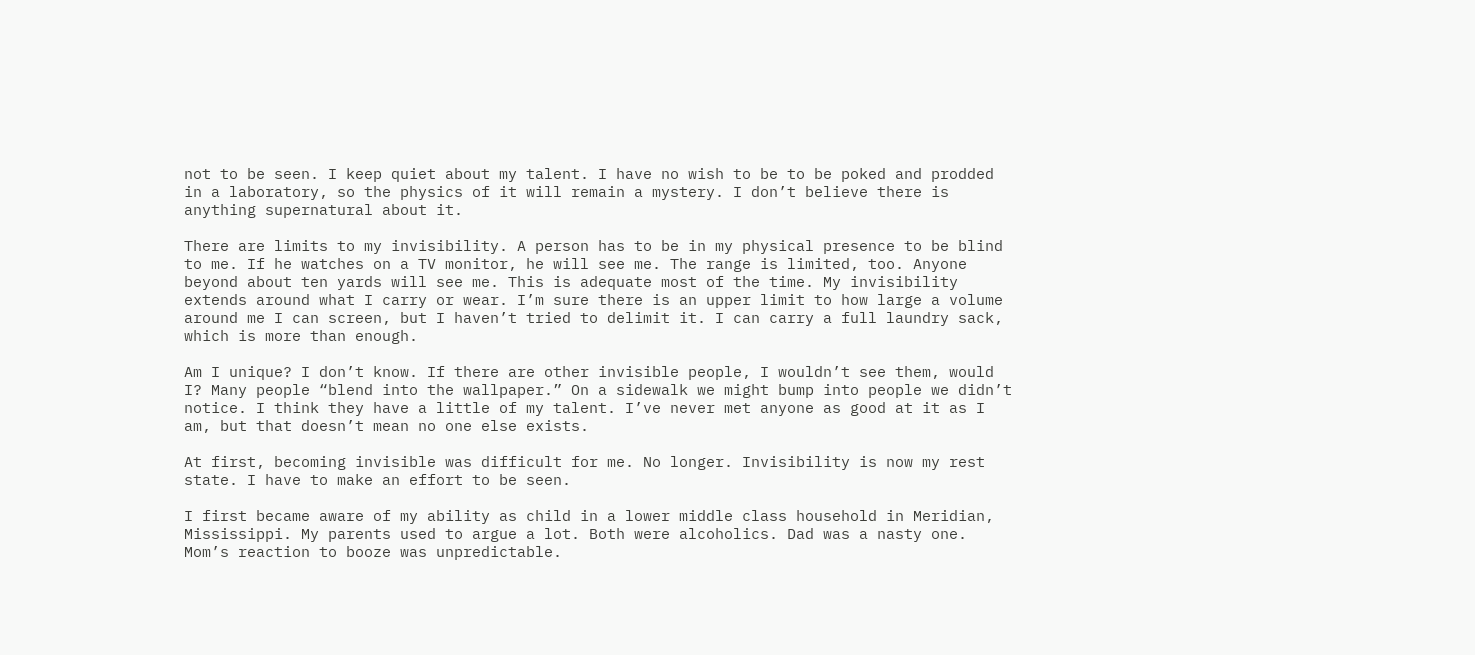not to be seen. I keep quiet about my talent. I have no wish to be to be poked and prodded in a laboratory, so the physics of it will remain a mystery. I don’t believe there is anything supernatural about it.

There are limits to my invisibility. A person has to be in my physical presence to be blind to me. If he watches on a TV monitor, he will see me. The range is limited, too. Anyone beyond about ten yards will see me. This is adequate most of the time. My invisibility extends around what I carry or wear. I’m sure there is an upper limit to how large a volume around me I can screen, but I haven’t tried to delimit it. I can carry a full laundry sack, which is more than enough.

Am I unique? I don’t know. If there are other invisible people, I wouldn’t see them, would I? Many people “blend into the wallpaper.” On a sidewalk we might bump into people we didn’t notice. I think they have a little of my talent. I’ve never met anyone as good at it as I am, but that doesn’t mean no one else exists.

At first, becoming invisible was difficult for me. No longer. Invisibility is now my rest state. I have to make an effort to be seen.

I first became aware of my ability as child in a lower middle class household in Meridian, Mississippi. My parents used to argue a lot. Both were alcoholics. Dad was a nasty one. Mom’s reaction to booze was unpredictable.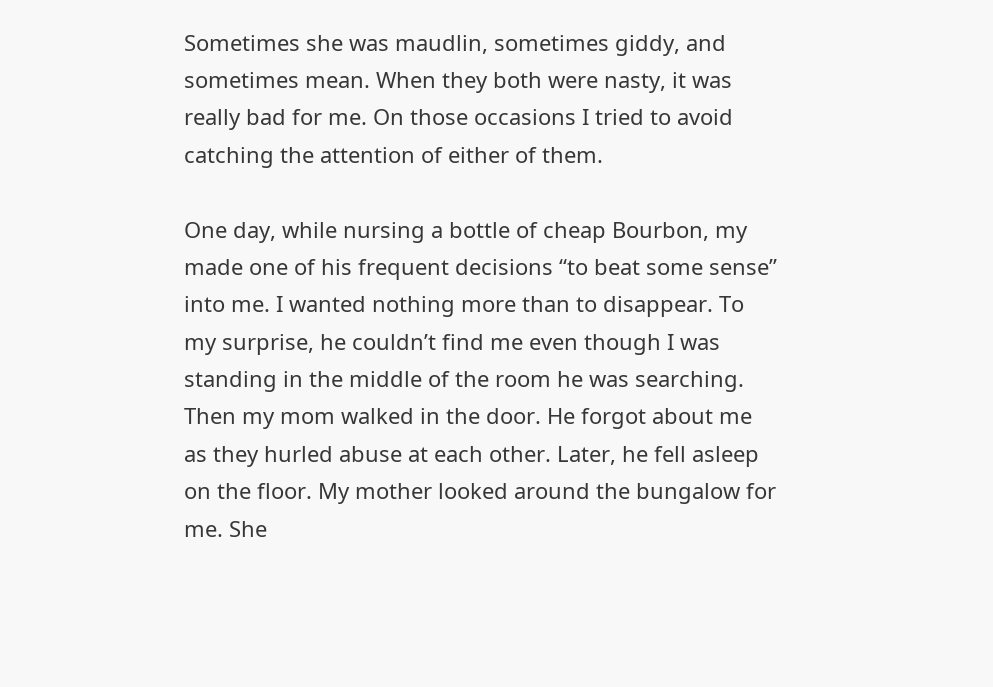Sometimes she was maudlin, sometimes giddy, and sometimes mean. When they both were nasty, it was really bad for me. On those occasions I tried to avoid catching the attention of either of them.

One day, while nursing a bottle of cheap Bourbon, my made one of his frequent decisions “to beat some sense” into me. I wanted nothing more than to disappear. To my surprise, he couldn’t find me even though I was standing in the middle of the room he was searching. Then my mom walked in the door. He forgot about me as they hurled abuse at each other. Later, he fell asleep on the floor. My mother looked around the bungalow for me. She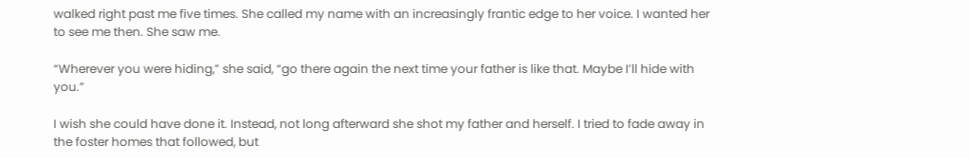walked right past me five times. She called my name with an increasingly frantic edge to her voice. I wanted her to see me then. She saw me.

“Wherever you were hiding,” she said, “go there again the next time your father is like that. Maybe I’ll hide with you.”

I wish she could have done it. Instead, not long afterward she shot my father and herself. I tried to fade away in the foster homes that followed, but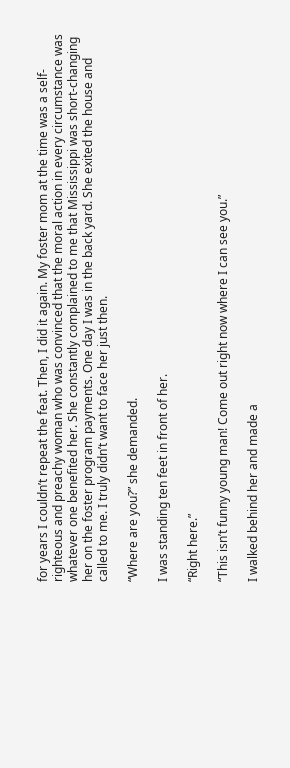for years I couldn’t repeat the feat. Then, I did it again. My foster mom at the time was a self-righteous and preachy woman who was convinced that the moral action in every circumstance was whatever one benefited her. She constantly complained to me that Mississippi was short-changing her on the foster program payments. One day I was in the back yard. She exited the house and called to me. I truly didn’t want to face her just then.

“Where are you?” she demanded.

I was standing ten feet in front of her.

“Right here.”

“This isn’t funny young man! Come out right now where I can see you.”

I walked behind her and made a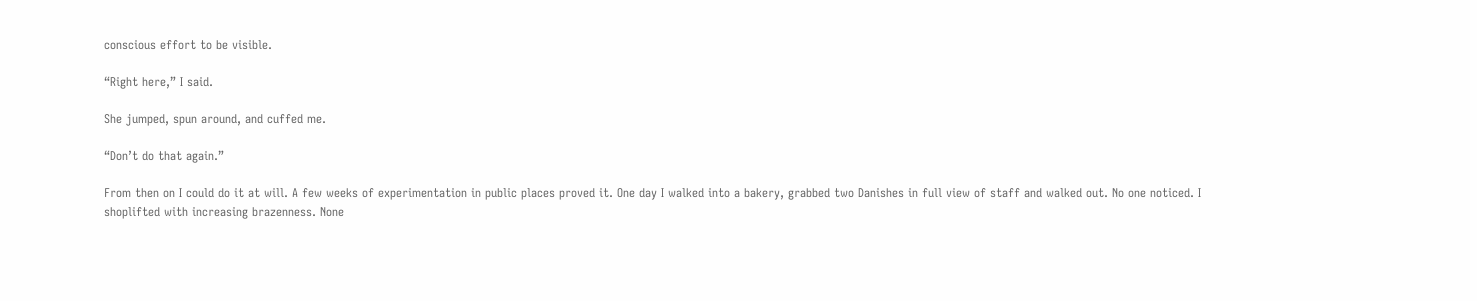conscious effort to be visible.

“Right here,” I said.

She jumped, spun around, and cuffed me.

“Don’t do that again.”

From then on I could do it at will. A few weeks of experimentation in public places proved it. One day I walked into a bakery, grabbed two Danishes in full view of staff and walked out. No one noticed. I shoplifted with increasing brazenness. None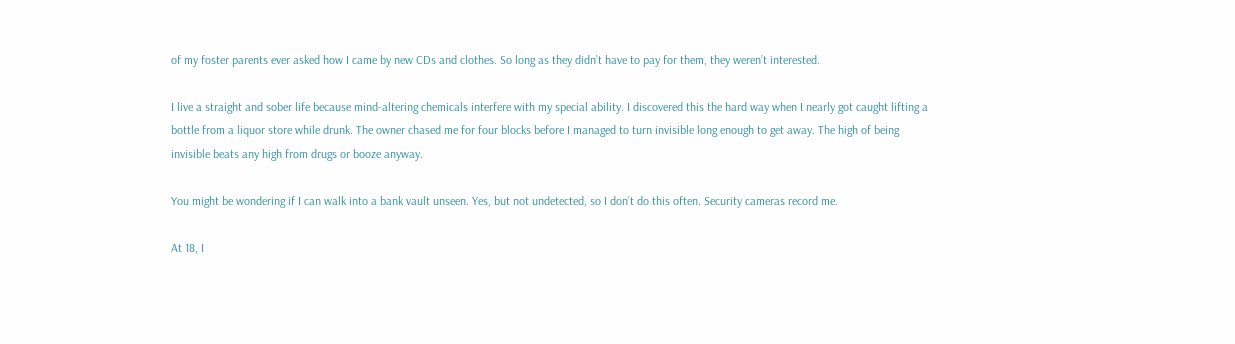of my foster parents ever asked how I came by new CDs and clothes. So long as they didn’t have to pay for them, they weren’t interested.

I live a straight and sober life because mind-altering chemicals interfere with my special ability. I discovered this the hard way when I nearly got caught lifting a bottle from a liquor store while drunk. The owner chased me for four blocks before I managed to turn invisible long enough to get away. The high of being invisible beats any high from drugs or booze anyway.

You might be wondering if I can walk into a bank vault unseen. Yes, but not undetected, so I don’t do this often. Security cameras record me.

At 18, I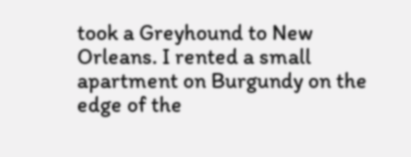took a Greyhound to New Orleans. I rented a small apartment on Burgundy on the edge of the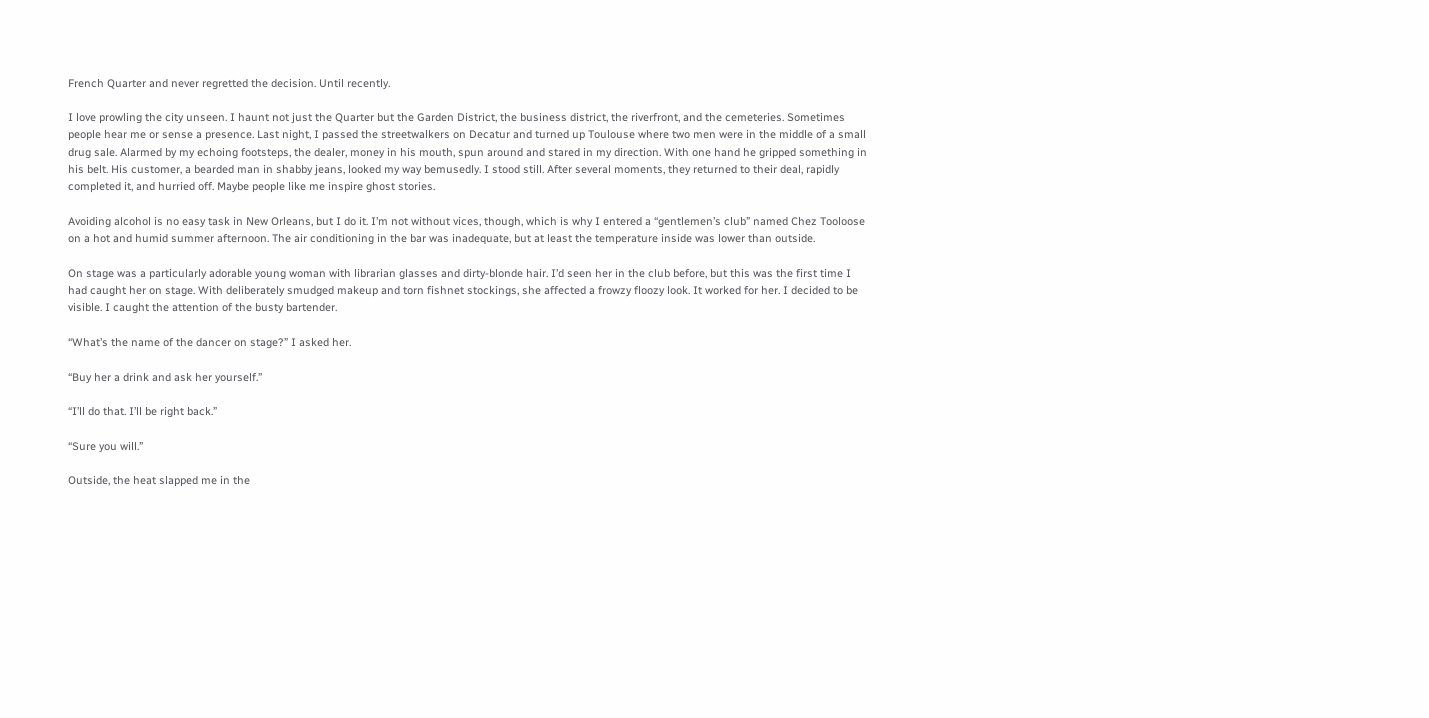French Quarter and never regretted the decision. Until recently.

I love prowling the city unseen. I haunt not just the Quarter but the Garden District, the business district, the riverfront, and the cemeteries. Sometimes people hear me or sense a presence. Last night, I passed the streetwalkers on Decatur and turned up Toulouse where two men were in the middle of a small drug sale. Alarmed by my echoing footsteps, the dealer, money in his mouth, spun around and stared in my direction. With one hand he gripped something in his belt. His customer, a bearded man in shabby jeans, looked my way bemusedly. I stood still. After several moments, they returned to their deal, rapidly completed it, and hurried off. Maybe people like me inspire ghost stories.

Avoiding alcohol is no easy task in New Orleans, but I do it. I’m not without vices, though, which is why I entered a “gentlemen’s club” named Chez Tooloose on a hot and humid summer afternoon. The air conditioning in the bar was inadequate, but at least the temperature inside was lower than outside.

On stage was a particularly adorable young woman with librarian glasses and dirty-blonde hair. I’d seen her in the club before, but this was the first time I had caught her on stage. With deliberately smudged makeup and torn fishnet stockings, she affected a frowzy floozy look. It worked for her. I decided to be visible. I caught the attention of the busty bartender.

“What’s the name of the dancer on stage?” I asked her.

“Buy her a drink and ask her yourself.”

“I’ll do that. I’ll be right back.”

“Sure you will.”

Outside, the heat slapped me in the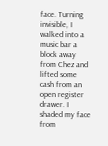face. Turning invisible, I walked into a music bar a block away from Chez and lifted some cash from an open register drawer. I shaded my face from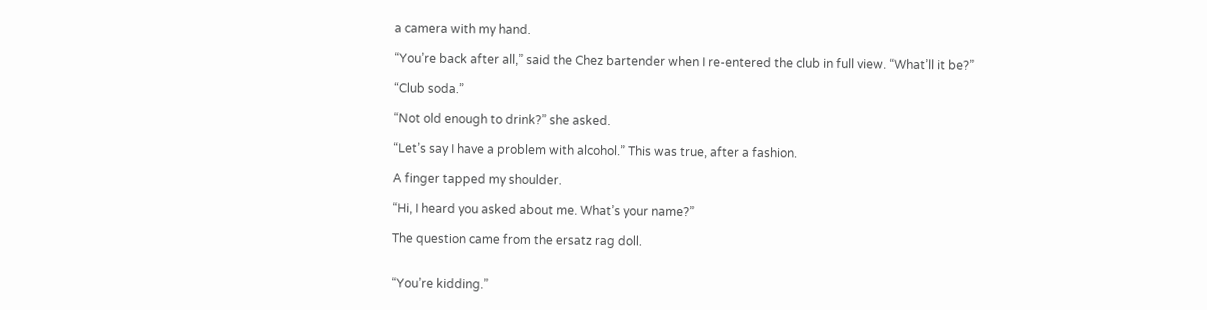a camera with my hand.

“You’re back after all,” said the Chez bartender when I re-entered the club in full view. “What’ll it be?”

“Club soda.”

“Not old enough to drink?” she asked.

“Let’s say I have a problem with alcohol.” This was true, after a fashion.

A finger tapped my shoulder.

“Hi, I heard you asked about me. What’s your name?”

The question came from the ersatz rag doll.


“You’re kidding.”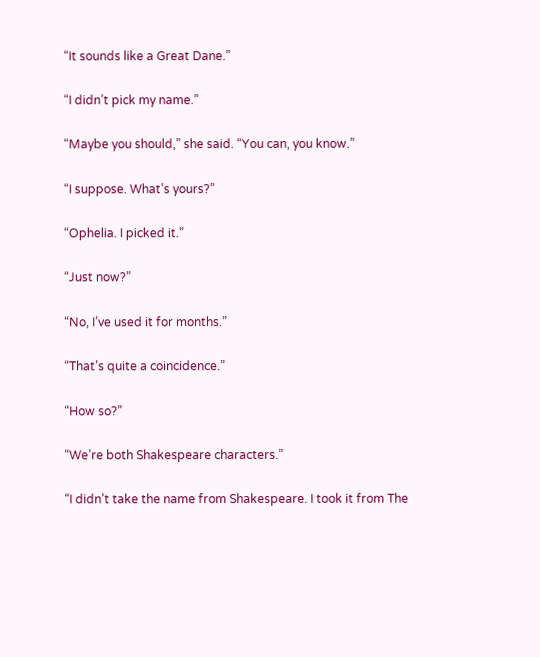“It sounds like a Great Dane.”

“I didn’t pick my name.”

“Maybe you should,” she said. “You can, you know.”

“I suppose. What’s yours?”

“Ophelia. I picked it.”

“Just now?”

“No, I’ve used it for months.”

“That’s quite a coincidence.”

“How so?”

“We’re both Shakespeare characters.”

“I didn’t take the name from Shakespeare. I took it from The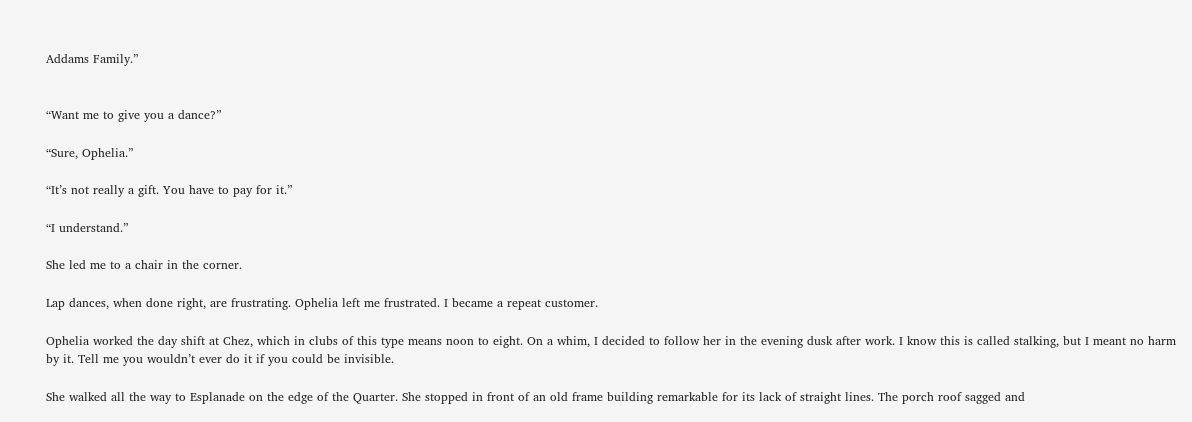Addams Family.”


“Want me to give you a dance?”

“Sure, Ophelia.”

“It’s not really a gift. You have to pay for it.”

“I understand.”

She led me to a chair in the corner.

Lap dances, when done right, are frustrating. Ophelia left me frustrated. I became a repeat customer.

Ophelia worked the day shift at Chez, which in clubs of this type means noon to eight. On a whim, I decided to follow her in the evening dusk after work. I know this is called stalking, but I meant no harm by it. Tell me you wouldn’t ever do it if you could be invisible.

She walked all the way to Esplanade on the edge of the Quarter. She stopped in front of an old frame building remarkable for its lack of straight lines. The porch roof sagged and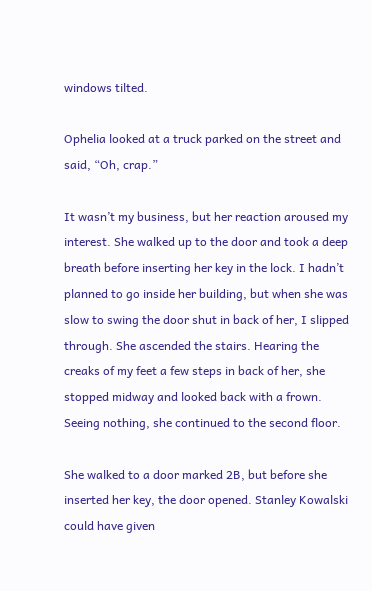windows tilted.

Ophelia looked at a truck parked on the street and said, “Oh, crap.”

It wasn’t my business, but her reaction aroused my interest. She walked up to the door and took a deep breath before inserting her key in the lock. I hadn’t planned to go inside her building, but when she was slow to swing the door shut in back of her, I slipped through. She ascended the stairs. Hearing the creaks of my feet a few steps in back of her, she stopped midway and looked back with a frown. Seeing nothing, she continued to the second floor.

She walked to a door marked 2B, but before she inserted her key, the door opened. Stanley Kowalski could have given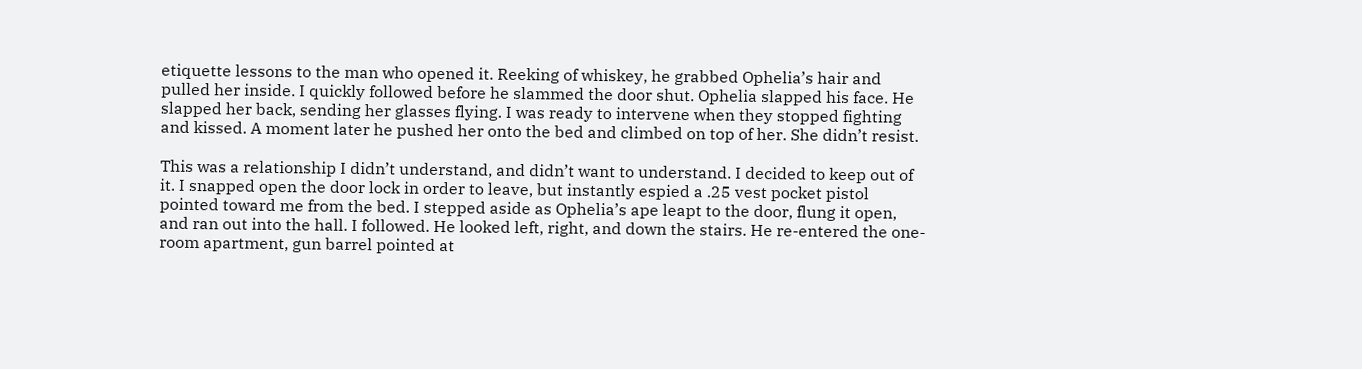etiquette lessons to the man who opened it. Reeking of whiskey, he grabbed Ophelia’s hair and pulled her inside. I quickly followed before he slammed the door shut. Ophelia slapped his face. He slapped her back, sending her glasses flying. I was ready to intervene when they stopped fighting and kissed. A moment later he pushed her onto the bed and climbed on top of her. She didn’t resist.

This was a relationship I didn’t understand, and didn’t want to understand. I decided to keep out of it. I snapped open the door lock in order to leave, but instantly espied a .25 vest pocket pistol pointed toward me from the bed. I stepped aside as Ophelia’s ape leapt to the door, flung it open, and ran out into the hall. I followed. He looked left, right, and down the stairs. He re-entered the one-room apartment, gun barrel pointed at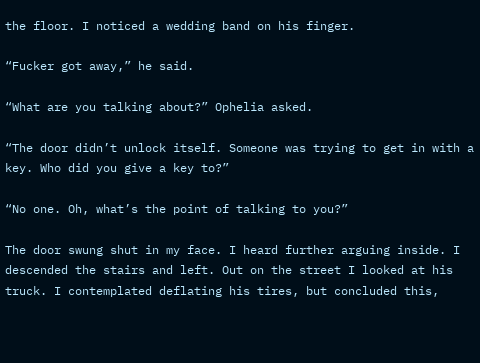the floor. I noticed a wedding band on his finger.

“Fucker got away,” he said.

“What are you talking about?” Ophelia asked.

“The door didn’t unlock itself. Someone was trying to get in with a key. Who did you give a key to?”

“No one. Oh, what’s the point of talking to you?”

The door swung shut in my face. I heard further arguing inside. I descended the stairs and left. Out on the street I looked at his truck. I contemplated deflating his tires, but concluded this,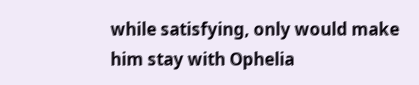while satisfying, only would make him stay with Ophelia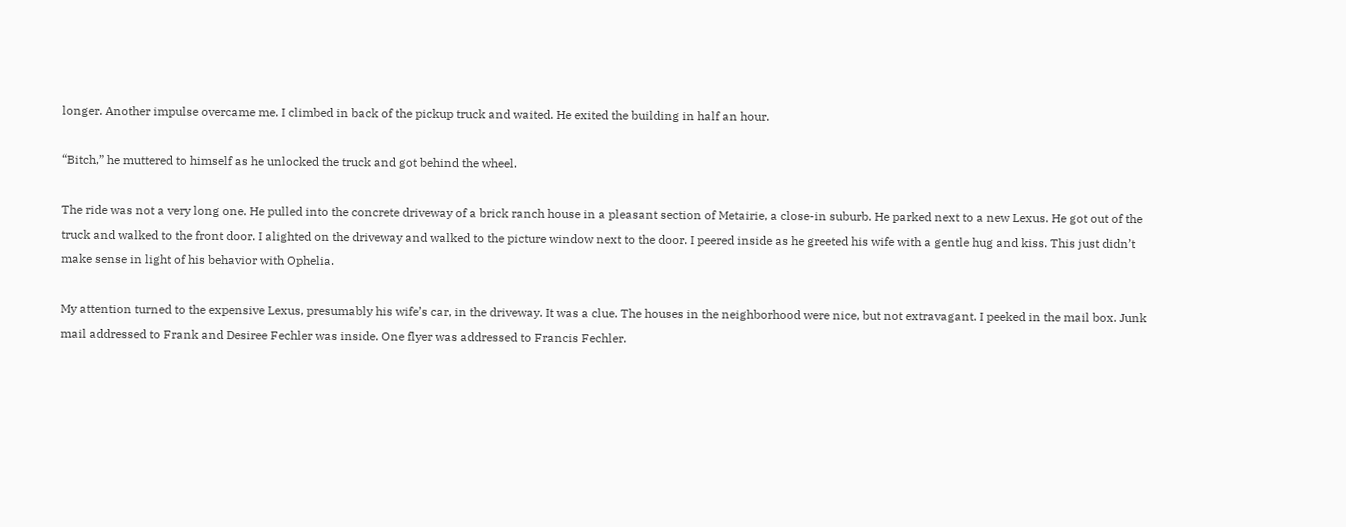longer. Another impulse overcame me. I climbed in back of the pickup truck and waited. He exited the building in half an hour.

“Bitch,” he muttered to himself as he unlocked the truck and got behind the wheel.

The ride was not a very long one. He pulled into the concrete driveway of a brick ranch house in a pleasant section of Metairie, a close-in suburb. He parked next to a new Lexus. He got out of the truck and walked to the front door. I alighted on the driveway and walked to the picture window next to the door. I peered inside as he greeted his wife with a gentle hug and kiss. This just didn’t make sense in light of his behavior with Ophelia.

My attention turned to the expensive Lexus, presumably his wife’s car, in the driveway. It was a clue. The houses in the neighborhood were nice, but not extravagant. I peeked in the mail box. Junk mail addressed to Frank and Desiree Fechler was inside. One flyer was addressed to Francis Fechler.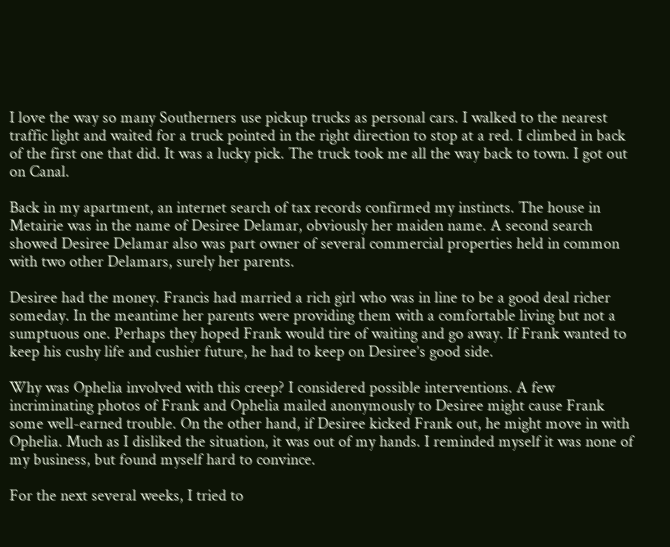I love the way so many Southerners use pickup trucks as personal cars. I walked to the nearest traffic light and waited for a truck pointed in the right direction to stop at a red. I climbed in back of the first one that did. It was a lucky pick. The truck took me all the way back to town. I got out on Canal.

Back in my apartment, an internet search of tax records confirmed my instincts. The house in Metairie was in the name of Desiree Delamar, obviously her maiden name. A second search showed Desiree Delamar also was part owner of several commercial properties held in common with two other Delamars, surely her parents.

Desiree had the money. Francis had married a rich girl who was in line to be a good deal richer someday. In the meantime her parents were providing them with a comfortable living but not a sumptuous one. Perhaps they hoped Frank would tire of waiting and go away. If Frank wanted to keep his cushy life and cushier future, he had to keep on Desiree’s good side.

Why was Ophelia involved with this creep? I considered possible interventions. A few incriminating photos of Frank and Ophelia mailed anonymously to Desiree might cause Frank some well-earned trouble. On the other hand, if Desiree kicked Frank out, he might move in with Ophelia. Much as I disliked the situation, it was out of my hands. I reminded myself it was none of my business, but found myself hard to convince.

For the next several weeks, I tried to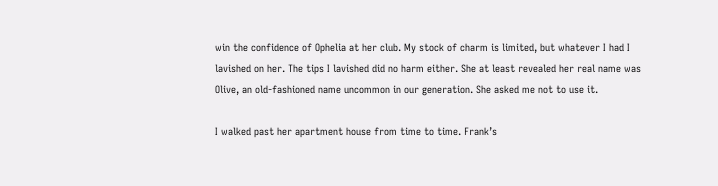win the confidence of Ophelia at her club. My stock of charm is limited, but whatever I had I lavished on her. The tips I lavished did no harm either. She at least revealed her real name was Olive, an old-fashioned name uncommon in our generation. She asked me not to use it.

I walked past her apartment house from time to time. Frank’s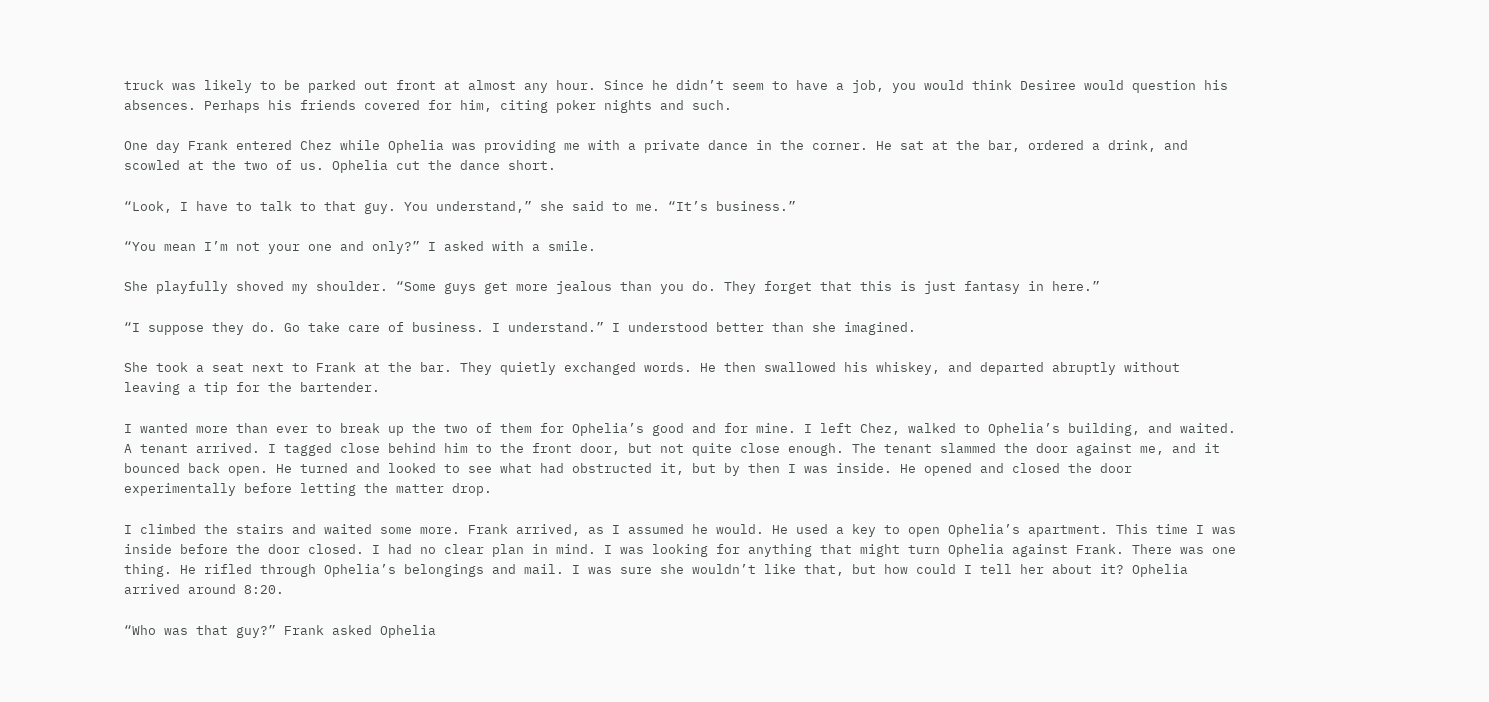truck was likely to be parked out front at almost any hour. Since he didn’t seem to have a job, you would think Desiree would question his absences. Perhaps his friends covered for him, citing poker nights and such.

One day Frank entered Chez while Ophelia was providing me with a private dance in the corner. He sat at the bar, ordered a drink, and scowled at the two of us. Ophelia cut the dance short.

“Look, I have to talk to that guy. You understand,” she said to me. “It’s business.”

“You mean I’m not your one and only?” I asked with a smile.

She playfully shoved my shoulder. “Some guys get more jealous than you do. They forget that this is just fantasy in here.”

“I suppose they do. Go take care of business. I understand.” I understood better than she imagined.

She took a seat next to Frank at the bar. They quietly exchanged words. He then swallowed his whiskey, and departed abruptly without leaving a tip for the bartender.

I wanted more than ever to break up the two of them for Ophelia’s good and for mine. I left Chez, walked to Ophelia’s building, and waited. A tenant arrived. I tagged close behind him to the front door, but not quite close enough. The tenant slammed the door against me, and it bounced back open. He turned and looked to see what had obstructed it, but by then I was inside. He opened and closed the door experimentally before letting the matter drop.

I climbed the stairs and waited some more. Frank arrived, as I assumed he would. He used a key to open Ophelia’s apartment. This time I was inside before the door closed. I had no clear plan in mind. I was looking for anything that might turn Ophelia against Frank. There was one thing. He rifled through Ophelia’s belongings and mail. I was sure she wouldn’t like that, but how could I tell her about it? Ophelia arrived around 8:20.

“Who was that guy?” Frank asked Ophelia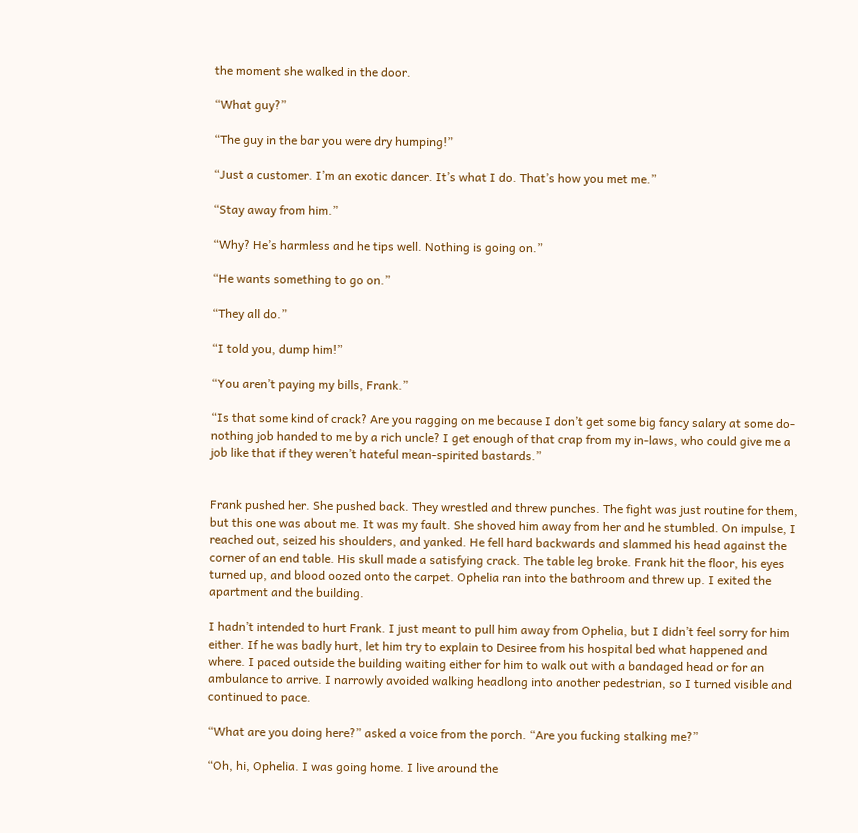the moment she walked in the door.

“What guy?”

“The guy in the bar you were dry humping!”

“Just a customer. I’m an exotic dancer. It’s what I do. That’s how you met me.”

“Stay away from him.”

“Why? He’s harmless and he tips well. Nothing is going on.”

“He wants something to go on.”

“They all do.”

“I told you, dump him!”

“You aren’t paying my bills, Frank.”

“Is that some kind of crack? Are you ragging on me because I don’t get some big fancy salary at some do-nothing job handed to me by a rich uncle? I get enough of that crap from my in-laws, who could give me a job like that if they weren’t hateful mean-spirited bastards.”


Frank pushed her. She pushed back. They wrestled and threw punches. The fight was just routine for them, but this one was about me. It was my fault. She shoved him away from her and he stumbled. On impulse, I reached out, seized his shoulders, and yanked. He fell hard backwards and slammed his head against the corner of an end table. His skull made a satisfying crack. The table leg broke. Frank hit the floor, his eyes turned up, and blood oozed onto the carpet. Ophelia ran into the bathroom and threw up. I exited the apartment and the building.

I hadn’t intended to hurt Frank. I just meant to pull him away from Ophelia, but I didn’t feel sorry for him either. If he was badly hurt, let him try to explain to Desiree from his hospital bed what happened and where. I paced outside the building waiting either for him to walk out with a bandaged head or for an ambulance to arrive. I narrowly avoided walking headlong into another pedestrian, so I turned visible and continued to pace.

“What are you doing here?” asked a voice from the porch. “Are you fucking stalking me?”

“Oh, hi, Ophelia. I was going home. I live around the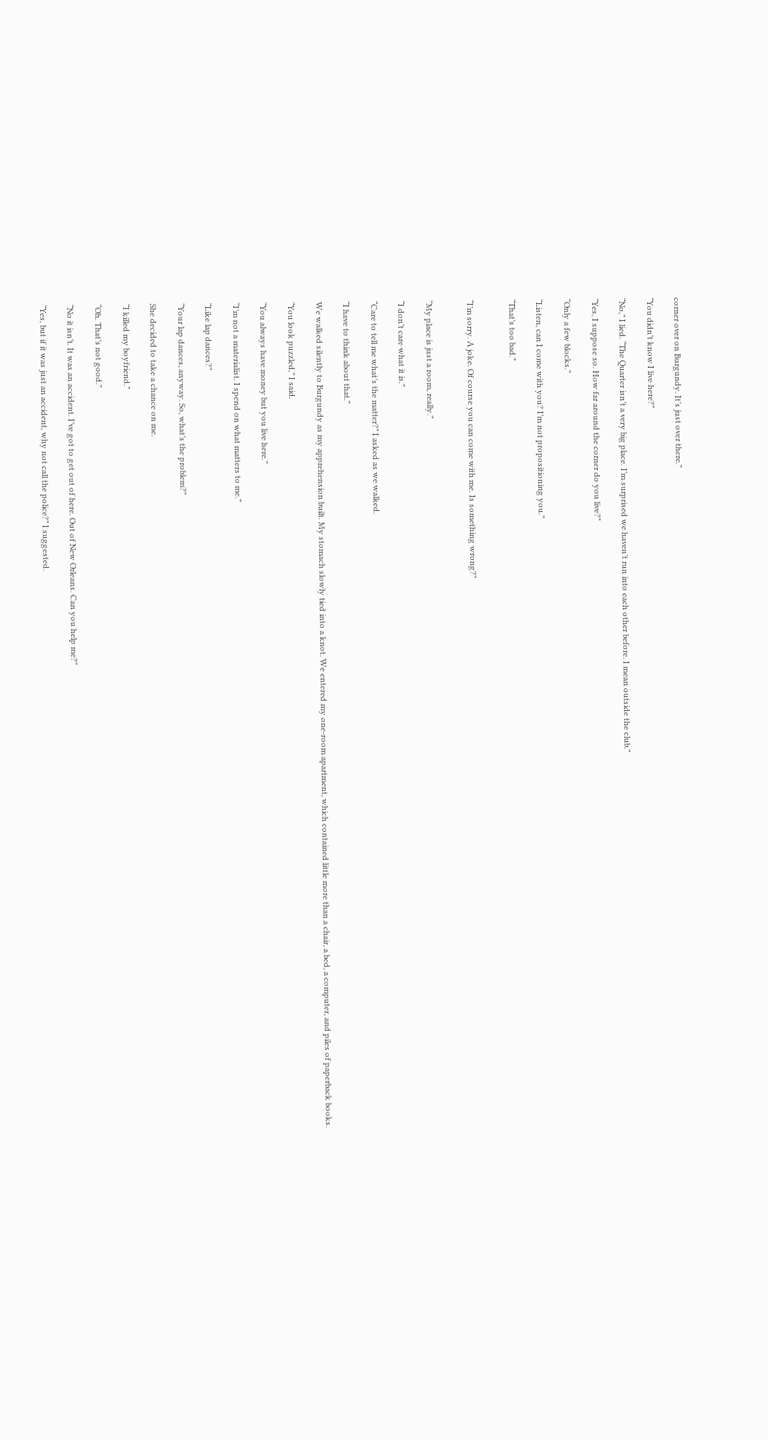corner over on Burgundy. It’s just over there.”

“You didn’t know I live here?”

“No,” I lied. “The Quarter isn’t a very big place. I’m surprised we haven’t run into each other before. I mean outside the club.”

“Yes, I suppose so. How far around the corner do you live?”

“Only a few blocks.”

“Listen, can I come with you? I’m not propositioning you.”

“That’s too bad.”


“I’m sorry. A joke. Of course you can come with me. Is something wrong?”


“My place is just a room, really.”

“I don’t care what it is.”

“Care to tell me what’s the matter?” I asked as we walked.

“I have to think about that.”

We walked silently to Burgundy as my apprehension built. My stomach slowly tied into a knot. We entered my one-room apartment, which contained little more than a chair, a bed, a computer, and piles of paperback books.

“You look puzzled,” I said.

“You always have money but you live here.”

“I’m not a materialist. I spend on what matters to me.”

“Like lap dances?”

“Your lap dances, anyway. So, what’s the problem?”

She decided to take a chance on me.

“I killed my boyfriend.”

“Oh. That’s not good.”

“No it isn’t. It was an accident. I’ve got to get out of here. Out of New Orleans. Can you help me?”

“Yes, but if it was just an accident, why not call the police?” I suggested.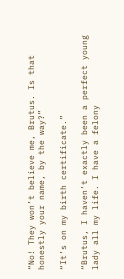“No! They won’t believe me, Brutus. Is that honestly your name, by the way?”

“It’s on my birth certificate.”

“Brutus, I haven’t exactly been a perfect young lady all my life. I have a felony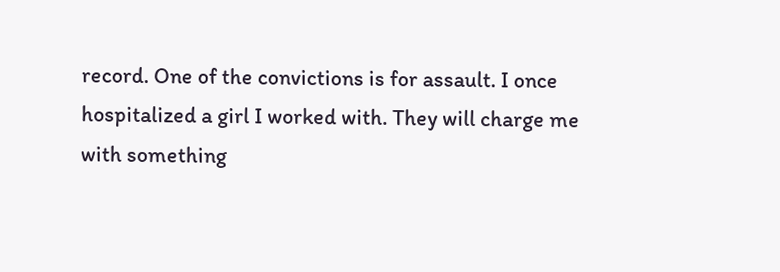record. One of the convictions is for assault. I once hospitalized a girl I worked with. They will charge me with something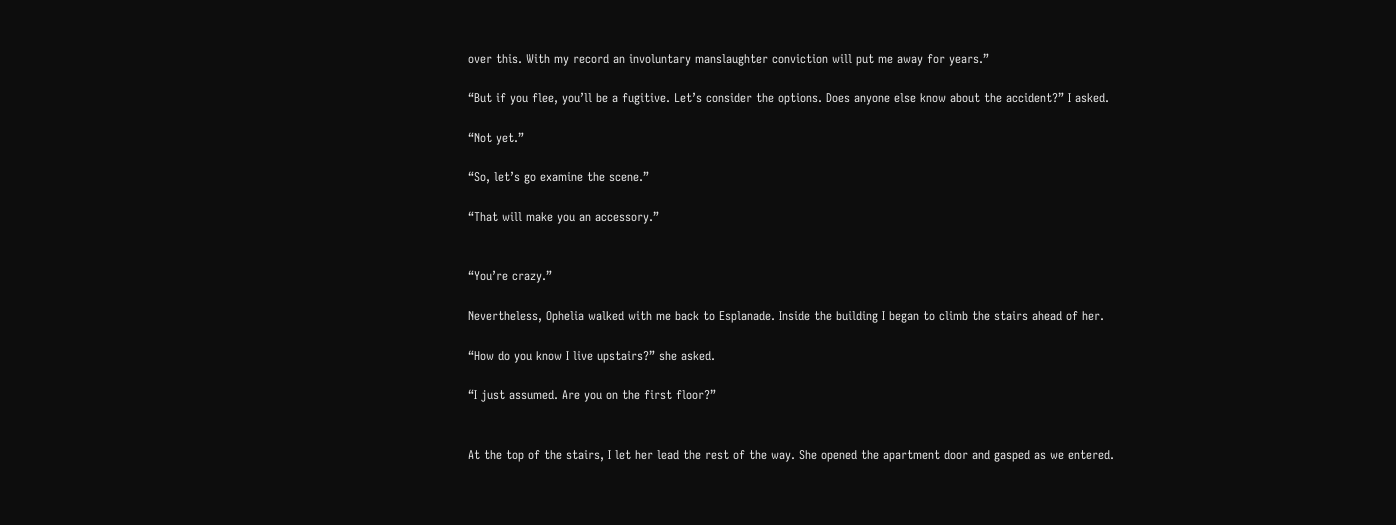over this. With my record an involuntary manslaughter conviction will put me away for years.”

“But if you flee, you’ll be a fugitive. Let’s consider the options. Does anyone else know about the accident?” I asked.

“Not yet.”

“So, let’s go examine the scene.”

“That will make you an accessory.”


“You’re crazy.”

Nevertheless, Ophelia walked with me back to Esplanade. Inside the building I began to climb the stairs ahead of her.

“How do you know I live upstairs?” she asked.

“I just assumed. Are you on the first floor?”


At the top of the stairs, I let her lead the rest of the way. She opened the apartment door and gasped as we entered.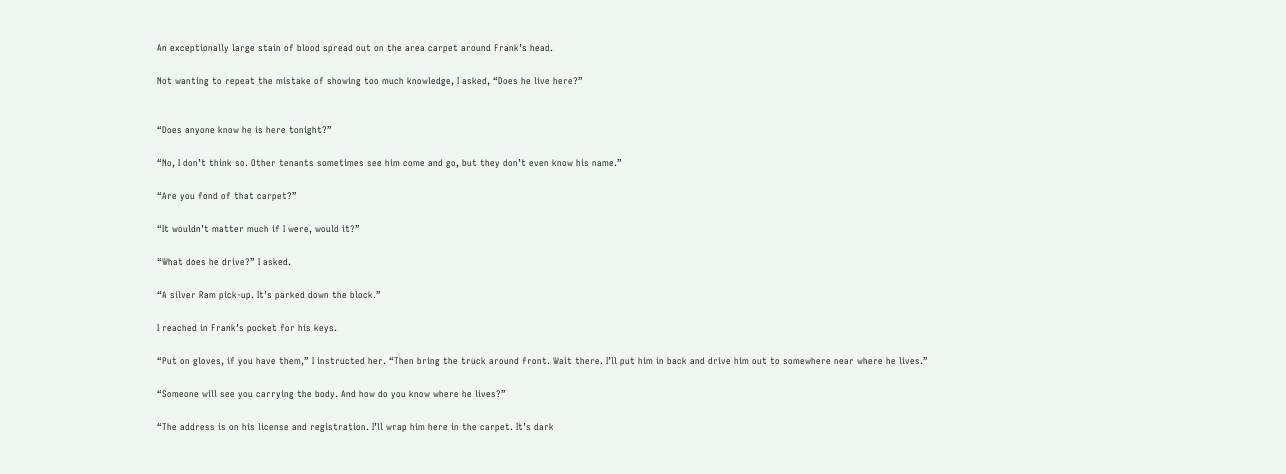An exceptionally large stain of blood spread out on the area carpet around Frank’s head.

Not wanting to repeat the mistake of showing too much knowledge, I asked, “Does he live here?”


“Does anyone know he is here tonight?”

“No, I don’t think so. Other tenants sometimes see him come and go, but they don’t even know his name.”

“Are you fond of that carpet?”

“It wouldn’t matter much if I were, would it?”

“What does he drive?” I asked.

“A silver Ram pick-up. It’s parked down the block.”

I reached in Frank’s pocket for his keys.

“Put on gloves, if you have them,” I instructed her. “Then bring the truck around front. Wait there. I’ll put him in back and drive him out to somewhere near where he lives.”

“Someone will see you carrying the body. And how do you know where he lives?”

“The address is on his license and registration. I’ll wrap him here in the carpet. It’s dark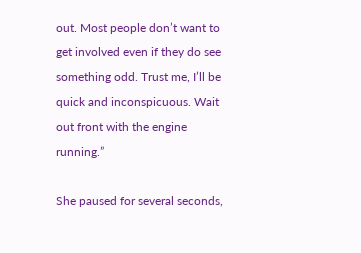out. Most people don’t want to get involved even if they do see something odd. Trust me, I’ll be quick and inconspicuous. Wait out front with the engine running.”

She paused for several seconds,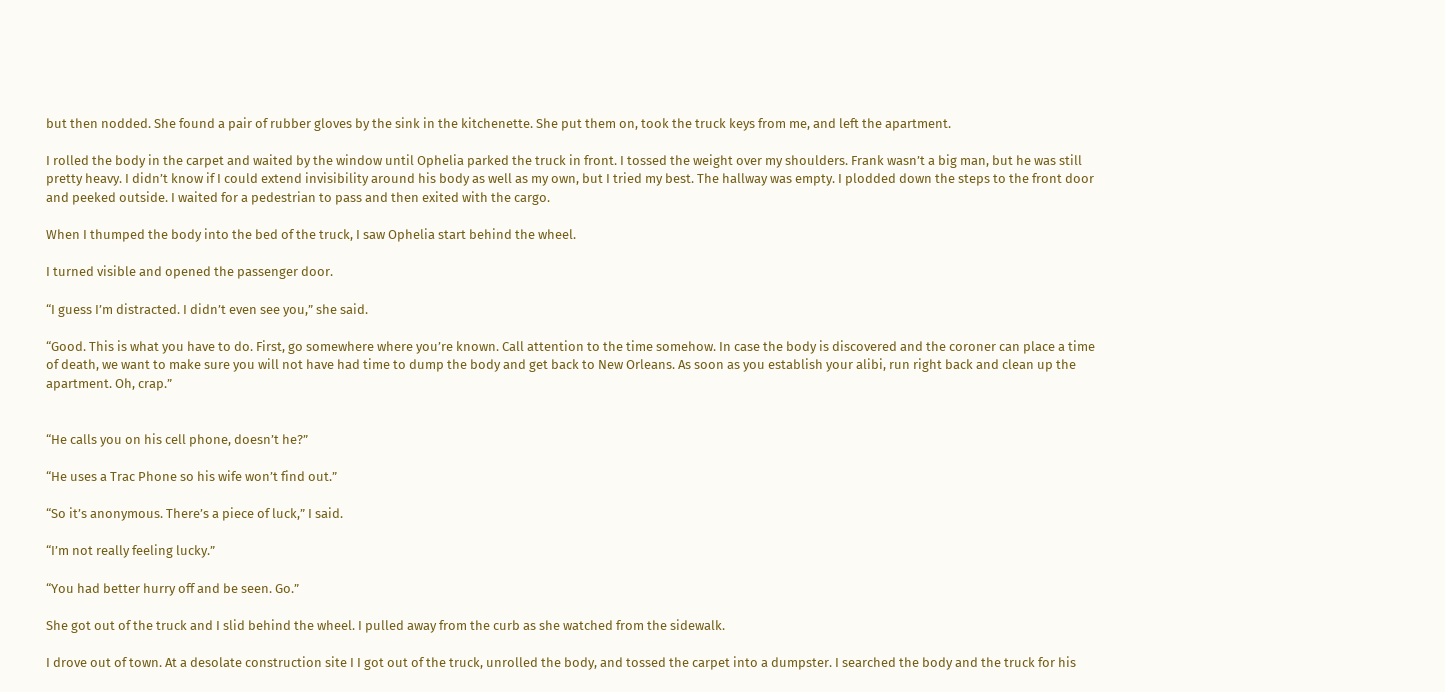but then nodded. She found a pair of rubber gloves by the sink in the kitchenette. She put them on, took the truck keys from me, and left the apartment.

I rolled the body in the carpet and waited by the window until Ophelia parked the truck in front. I tossed the weight over my shoulders. Frank wasn’t a big man, but he was still pretty heavy. I didn’t know if I could extend invisibility around his body as well as my own, but I tried my best. The hallway was empty. I plodded down the steps to the front door and peeked outside. I waited for a pedestrian to pass and then exited with the cargo.

When I thumped the body into the bed of the truck, I saw Ophelia start behind the wheel.

I turned visible and opened the passenger door.

“I guess I’m distracted. I didn’t even see you,” she said.

“Good. This is what you have to do. First, go somewhere where you’re known. Call attention to the time somehow. In case the body is discovered and the coroner can place a time of death, we want to make sure you will not have had time to dump the body and get back to New Orleans. As soon as you establish your alibi, run right back and clean up the apartment. Oh, crap.”


“He calls you on his cell phone, doesn’t he?”

“He uses a Trac Phone so his wife won’t find out.”

“So it’s anonymous. There’s a piece of luck,” I said.

“I’m not really feeling lucky.”

“You had better hurry off and be seen. Go.”

She got out of the truck and I slid behind the wheel. I pulled away from the curb as she watched from the sidewalk.

I drove out of town. At a desolate construction site I I got out of the truck, unrolled the body, and tossed the carpet into a dumpster. I searched the body and the truck for his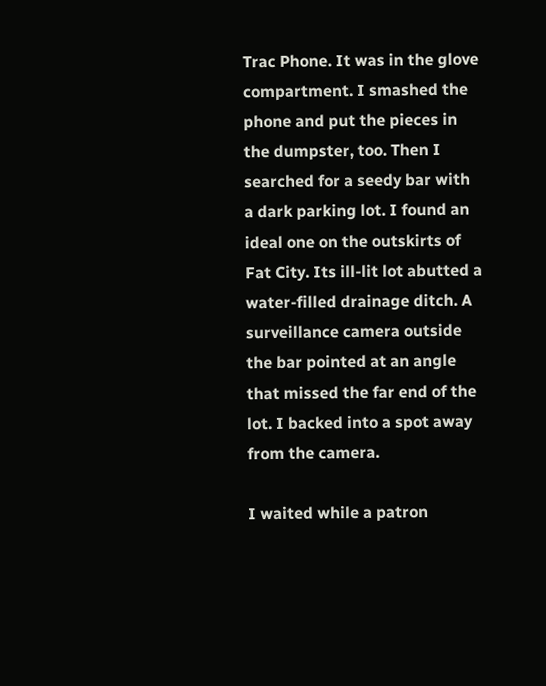Trac Phone. It was in the glove compartment. I smashed the phone and put the pieces in the dumpster, too. Then I searched for a seedy bar with a dark parking lot. I found an ideal one on the outskirts of Fat City. Its ill-lit lot abutted a water-filled drainage ditch. A surveillance camera outside the bar pointed at an angle that missed the far end of the lot. I backed into a spot away from the camera.

I waited while a patron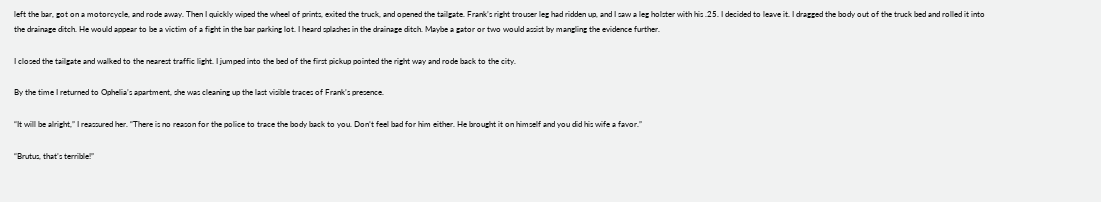left the bar, got on a motorcycle, and rode away. Then I quickly wiped the wheel of prints, exited the truck, and opened the tailgate. Frank’s right trouser leg had ridden up, and I saw a leg holster with his .25. I decided to leave it. I dragged the body out of the truck bed and rolled it into the drainage ditch. He would appear to be a victim of a fight in the bar parking lot. I heard splashes in the drainage ditch. Maybe a gator or two would assist by mangling the evidence further.

I closed the tailgate and walked to the nearest traffic light. I jumped into the bed of the first pickup pointed the right way and rode back to the city.

By the time I returned to Ophelia’s apartment, she was cleaning up the last visible traces of Frank’s presence.

“It will be alright,” I reassured her. “There is no reason for the police to trace the body back to you. Don’t feel bad for him either. He brought it on himself and you did his wife a favor.”

“Brutus, that’s terrible!”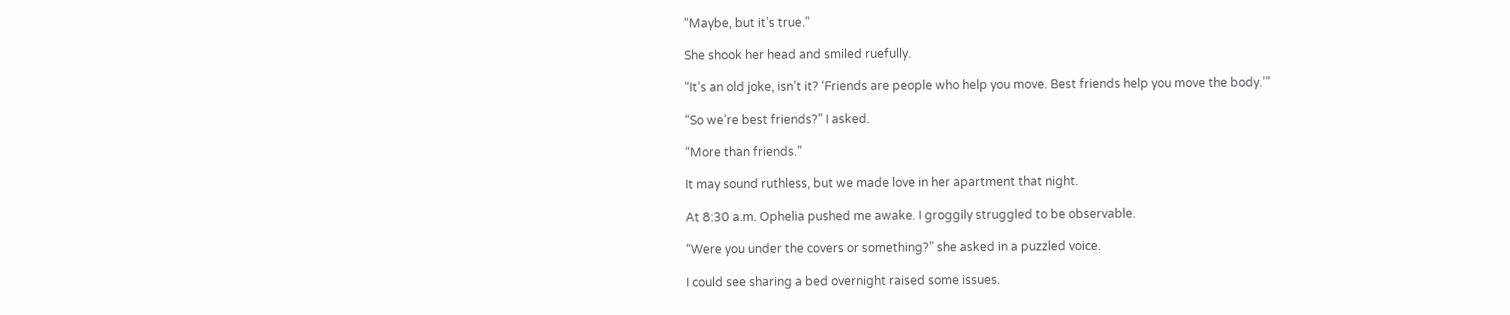“Maybe, but it’s true.”

She shook her head and smiled ruefully.

“It’s an old joke, isn’t it? ‘Friends are people who help you move. Best friends help you move the body.’”

“So we’re best friends?” I asked.

“More than friends.”

It may sound ruthless, but we made love in her apartment that night.

At 8:30 a.m. Ophelia pushed me awake. I groggily struggled to be observable.

“Were you under the covers or something?” she asked in a puzzled voice.

I could see sharing a bed overnight raised some issues.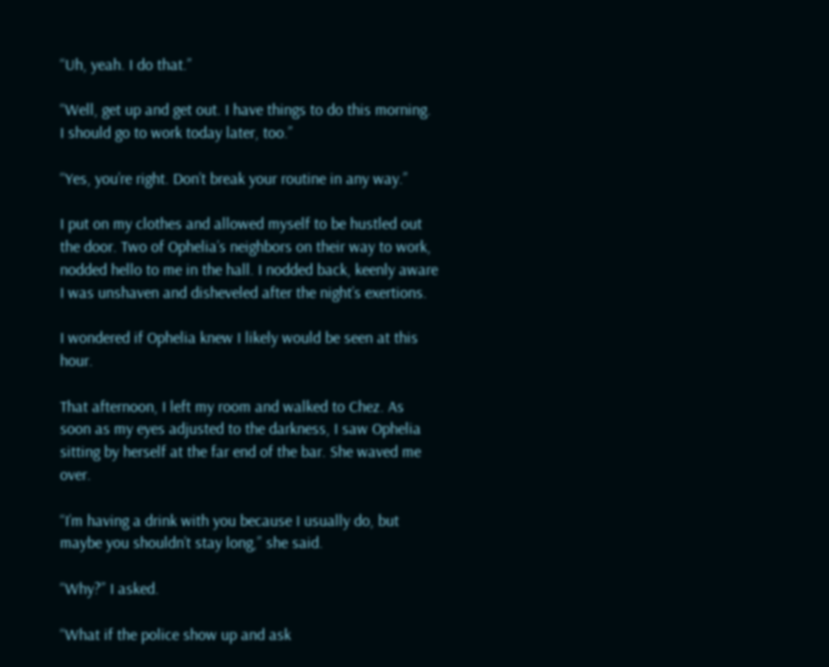“Uh, yeah. I do that.”

“Well, get up and get out. I have things to do this morning. I should go to work today later, too.”

“Yes, you’re right. Don’t break your routine in any way.”

I put on my clothes and allowed myself to be hustled out the door. Two of Ophelia’s neighbors on their way to work, nodded hello to me in the hall. I nodded back, keenly aware I was unshaven and disheveled after the night’s exertions.

I wondered if Ophelia knew I likely would be seen at this hour.

That afternoon, I left my room and walked to Chez. As soon as my eyes adjusted to the darkness, I saw Ophelia sitting by herself at the far end of the bar. She waved me over.

“I’m having a drink with you because I usually do, but maybe you shouldn’t stay long,” she said.

“Why?” I asked.

“What if the police show up and ask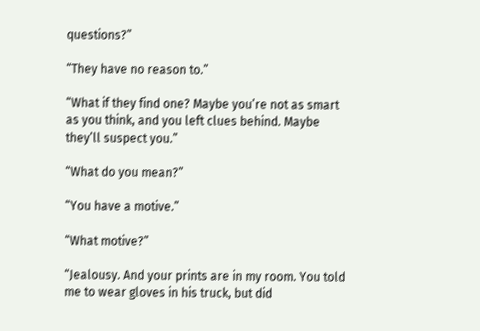questions?”

“They have no reason to.”

“What if they find one? Maybe you’re not as smart as you think, and you left clues behind. Maybe they’ll suspect you.”

“What do you mean?”

“You have a motive.”

“What motive?”

“Jealousy. And your prints are in my room. You told me to wear gloves in his truck, but did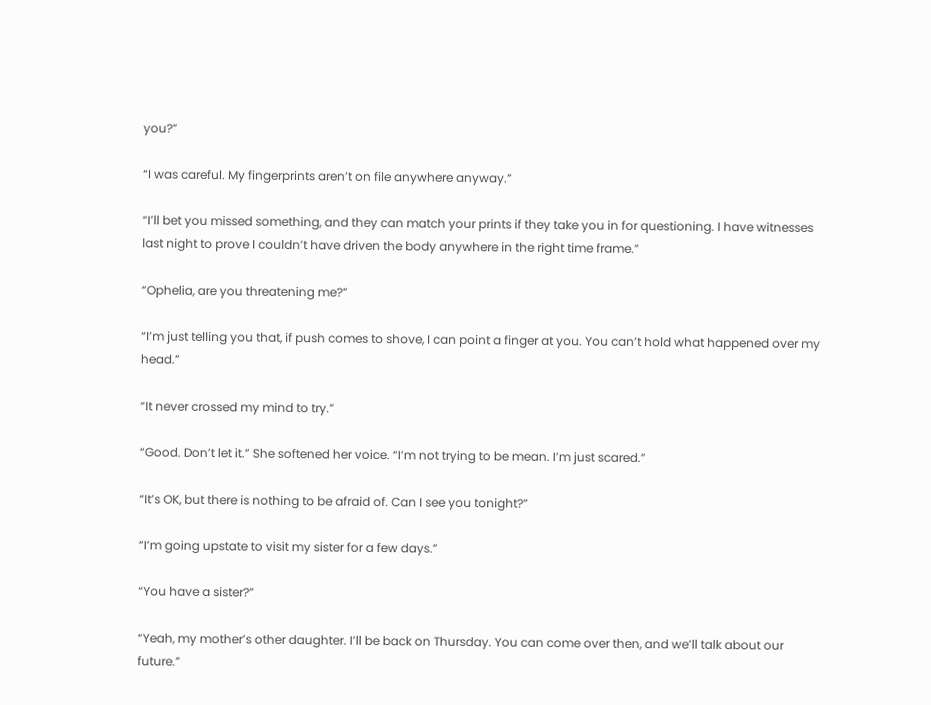you?”

“I was careful. My fingerprints aren’t on file anywhere anyway.”

“I’ll bet you missed something, and they can match your prints if they take you in for questioning. I have witnesses last night to prove I couldn’t have driven the body anywhere in the right time frame.”

“Ophelia, are you threatening me?”

“I’m just telling you that, if push comes to shove, I can point a finger at you. You can’t hold what happened over my head.”

“It never crossed my mind to try.”

“Good. Don’t let it.” She softened her voice. “I’m not trying to be mean. I’m just scared.”

“It’s OK, but there is nothing to be afraid of. Can I see you tonight?”

“I’m going upstate to visit my sister for a few days.”

“You have a sister?”

“Yeah, my mother’s other daughter. I’ll be back on Thursday. You can come over then, and we’ll talk about our future.”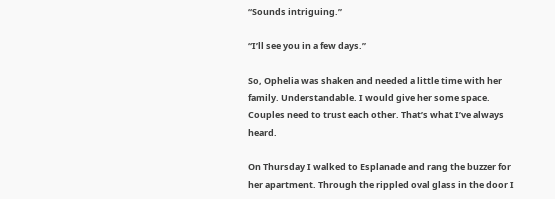“Sounds intriguing.”

“I’ll see you in a few days.”

So, Ophelia was shaken and needed a little time with her family. Understandable. I would give her some space. Couples need to trust each other. That’s what I’ve always heard.

On Thursday I walked to Esplanade and rang the buzzer for her apartment. Through the rippled oval glass in the door I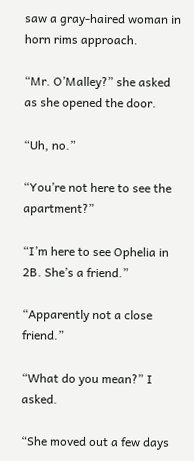saw a gray-haired woman in horn rims approach.

“Mr. O’Malley?” she asked as she opened the door.

“Uh, no.”

“You’re not here to see the apartment?”

“I’m here to see Ophelia in 2B. She’s a friend.”

“Apparently not a close friend.”

“What do you mean?” I asked.

“She moved out a few days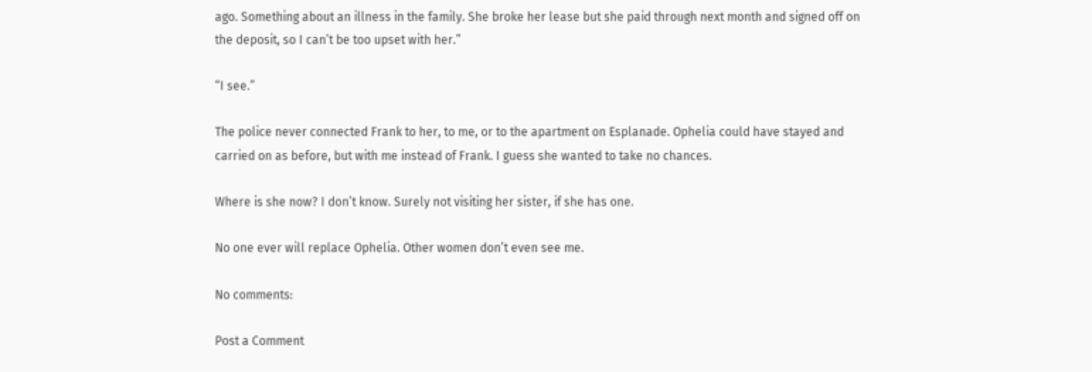ago. Something about an illness in the family. She broke her lease but she paid through next month and signed off on the deposit, so I can’t be too upset with her.”

“I see.”

The police never connected Frank to her, to me, or to the apartment on Esplanade. Ophelia could have stayed and carried on as before, but with me instead of Frank. I guess she wanted to take no chances.

Where is she now? I don’t know. Surely not visiting her sister, if she has one.

No one ever will replace Ophelia. Other women don’t even see me.

No comments:

Post a Comment